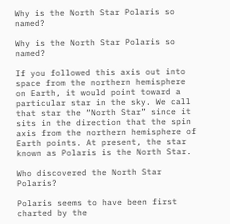Why is the North Star Polaris so named?

Why is the North Star Polaris so named?

If you followed this axis out into space from the northern hemisphere on Earth, it would point toward a particular star in the sky. We call that star the “North Star” since it sits in the direction that the spin axis from the northern hemisphere of Earth points. At present, the star known as Polaris is the North Star.

Who discovered the North Star Polaris?

Polaris seems to have been first charted by the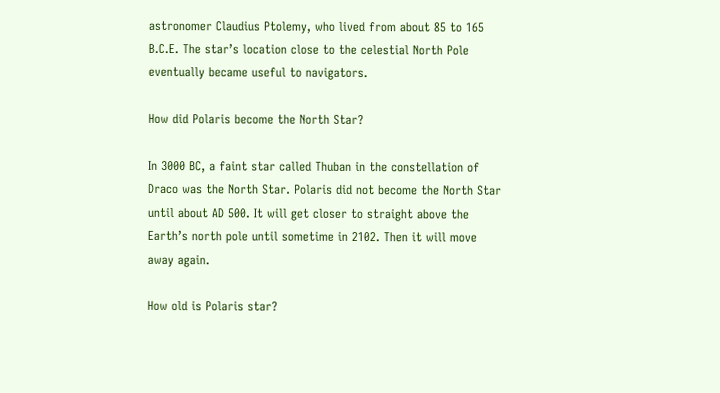astronomer Claudius Ptolemy, who lived from about 85 to 165 B.C.E. The star’s location close to the celestial North Pole eventually became useful to navigators.

How did Polaris become the North Star?

In 3000 BC, a faint star called Thuban in the constellation of Draco was the North Star. Polaris did not become the North Star until about AD 500. It will get closer to straight above the Earth’s north pole until sometime in 2102. Then it will move away again.

How old is Polaris star?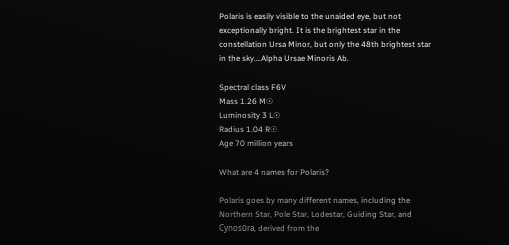Polaris is easily visible to the unaided eye, but not exceptionally bright. It is the brightest star in the constellation Ursa Minor, but only the 48th brightest star in the sky….Alpha Ursae Minoris Ab.

Spectral class F6V
Mass 1.26 M☉
Luminosity 3 L☉
Radius 1.04 R☉
Age 70 million years

What are 4 names for Polaris?

Polaris goes by many different names, including the Northern Star, Pole Star, Lodestar, Guiding Star, and Cynosūra, derived from the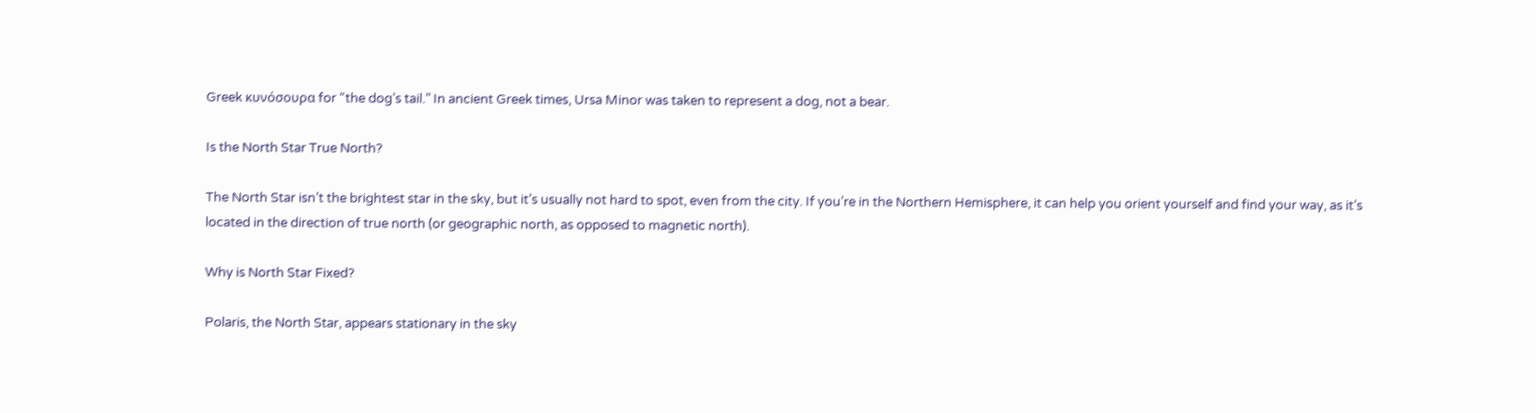Greek κυνόσουρα for “the dog’s tail.” In ancient Greek times, Ursa Minor was taken to represent a dog, not a bear.

Is the North Star True North?

The North Star isn’t the brightest star in the sky, but it’s usually not hard to spot, even from the city. If you’re in the Northern Hemisphere, it can help you orient yourself and find your way, as it’s located in the direction of true north (or geographic north, as opposed to magnetic north).

Why is North Star Fixed?

Polaris, the North Star, appears stationary in the sky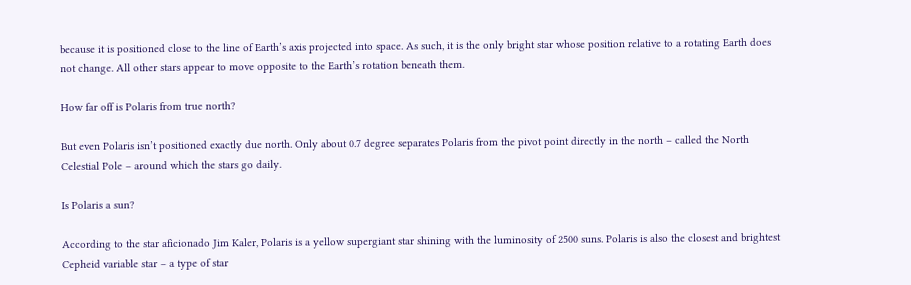because it is positioned close to the line of Earth’s axis projected into space. As such, it is the only bright star whose position relative to a rotating Earth does not change. All other stars appear to move opposite to the Earth’s rotation beneath them.

How far off is Polaris from true north?

But even Polaris isn’t positioned exactly due north. Only about 0.7 degree separates Polaris from the pivot point directly in the north – called the North Celestial Pole – around which the stars go daily.

Is Polaris a sun?

According to the star aficionado Jim Kaler, Polaris is a yellow supergiant star shining with the luminosity of 2500 suns. Polaris is also the closest and brightest Cepheid variable star – a type of star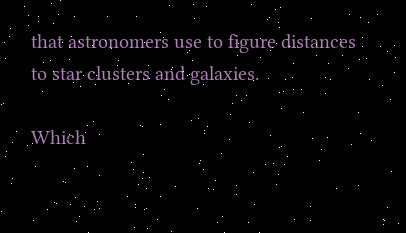that astronomers use to figure distances to star clusters and galaxies.

Which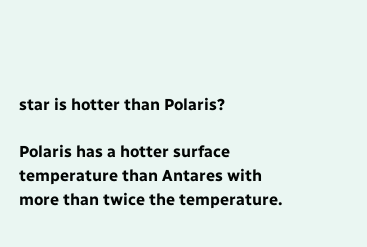star is hotter than Polaris?

Polaris has a hotter surface temperature than Antares with more than twice the temperature.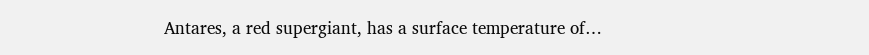Antares, a red supergiant, has a surface temperature of…